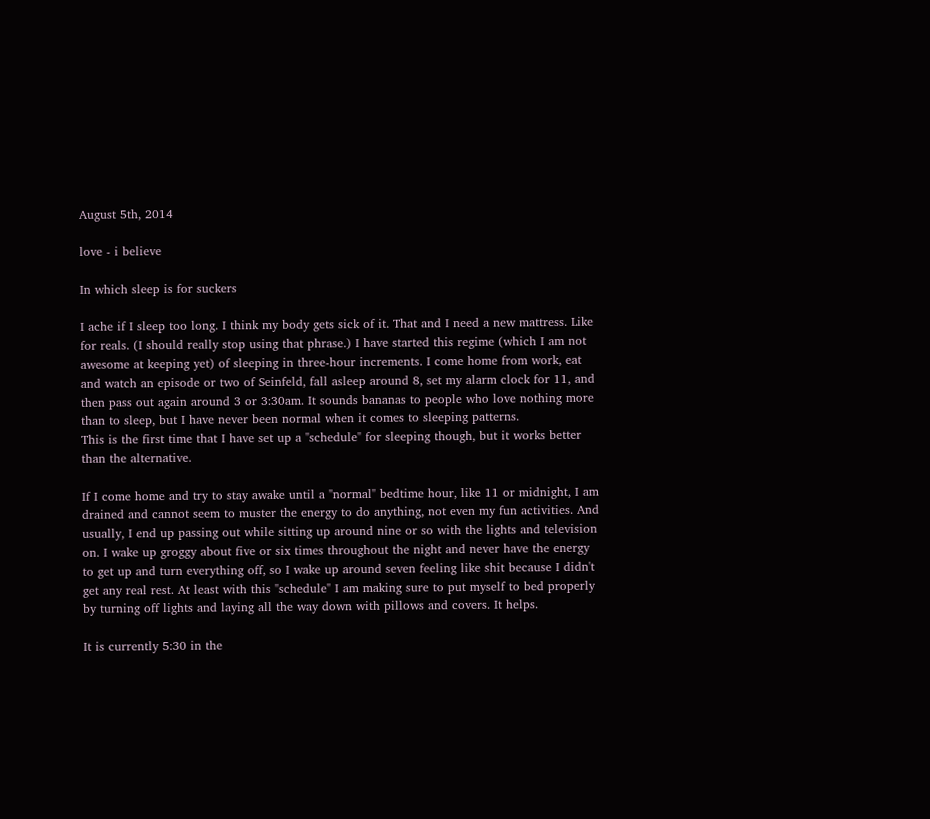August 5th, 2014

love - i believe

In which sleep is for suckers

I ache if I sleep too long. I think my body gets sick of it. That and I need a new mattress. Like for reals. (I should really stop using that phrase.) I have started this regime (which I am not awesome at keeping yet) of sleeping in three-hour increments. I come home from work, eat and watch an episode or two of Seinfeld, fall asleep around 8, set my alarm clock for 11, and then pass out again around 3 or 3:30am. It sounds bananas to people who love nothing more than to sleep, but I have never been normal when it comes to sleeping patterns.
This is the first time that I have set up a "schedule" for sleeping though, but it works better than the alternative.

If I come home and try to stay awake until a "normal" bedtime hour, like 11 or midnight, I am drained and cannot seem to muster the energy to do anything, not even my fun activities. And usually, I end up passing out while sitting up around nine or so with the lights and television on. I wake up groggy about five or six times throughout the night and never have the energy to get up and turn everything off, so I wake up around seven feeling like shit because I didn't get any real rest. At least with this "schedule" I am making sure to put myself to bed properly by turning off lights and laying all the way down with pillows and covers. It helps.

It is currently 5:30 in the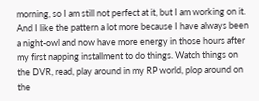morning, so I am still not perfect at it, but I am working on it. And I like the pattern a lot more because I have always been a night-owl and now have more energy in those hours after my first napping installment to do things. Watch things on the DVR, read, play around in my RP world, plop around on the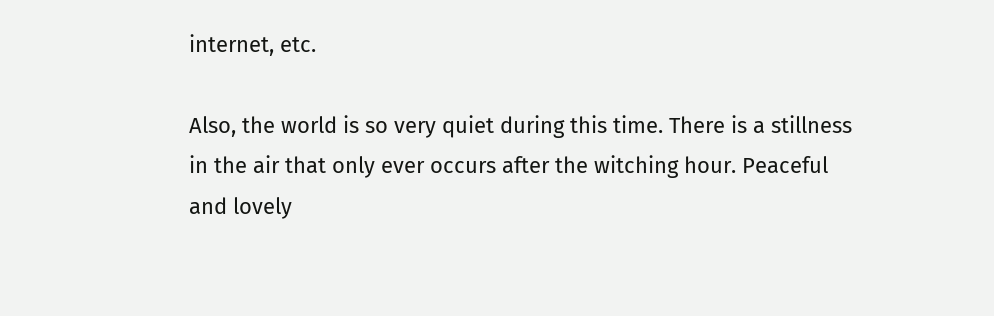internet, etc.

Also, the world is so very quiet during this time. There is a stillness in the air that only ever occurs after the witching hour. Peaceful and lovely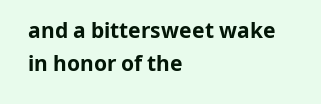and a bittersweet wake in honor of the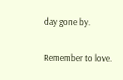day gone by.

Remember to love.